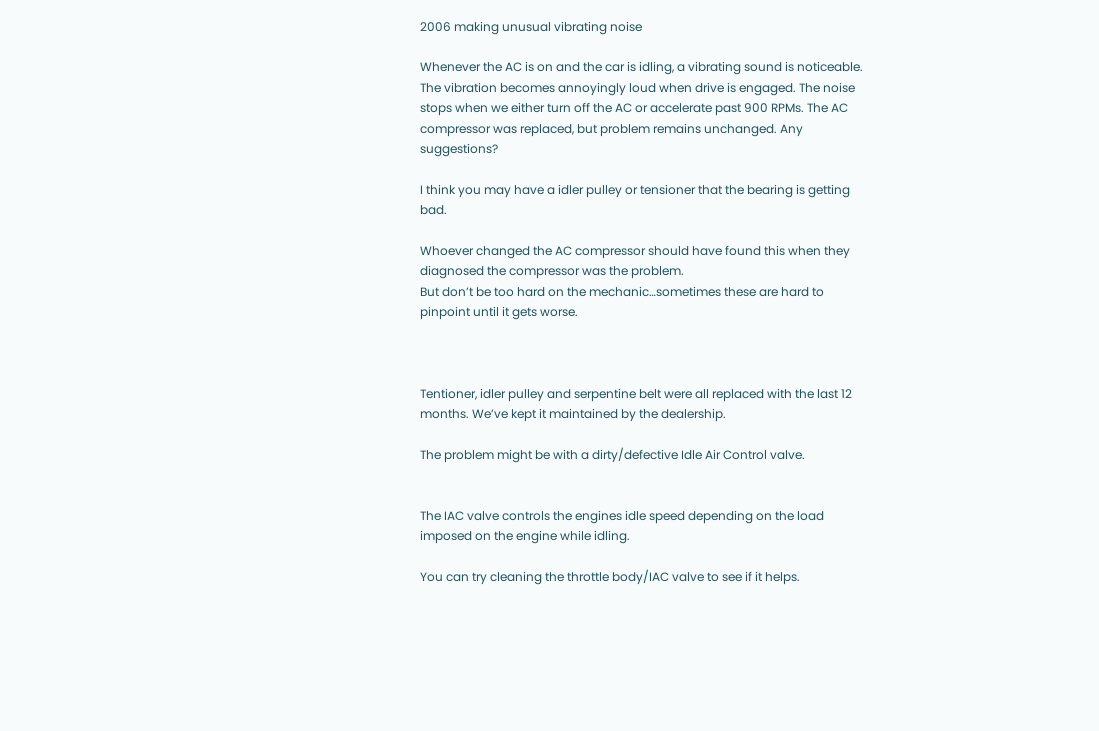2006 making unusual vibrating noise

Whenever the AC is on and the car is idling, a vibrating sound is noticeable. The vibration becomes annoyingly loud when drive is engaged. The noise stops when we either turn off the AC or accelerate past 900 RPMs. The AC compressor was replaced, but problem remains unchanged. Any suggestions?

I think you may have a idler pulley or tensioner that the bearing is getting bad.

Whoever changed the AC compressor should have found this when they diagnosed the compressor was the problem.
But don’t be too hard on the mechanic…sometimes these are hard to pinpoint until it gets worse.



Tentioner, idler pulley and serpentine belt were all replaced with the last 12 months. We’ve kept it maintained by the dealership.

The problem might be with a dirty/defective Idle Air Control valve.


The IAC valve controls the engines idle speed depending on the load imposed on the engine while idling.

You can try cleaning the throttle body/IAC valve to see if it helps.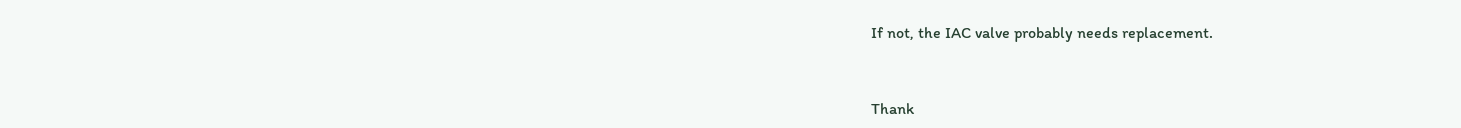If not, the IAC valve probably needs replacement.


Thank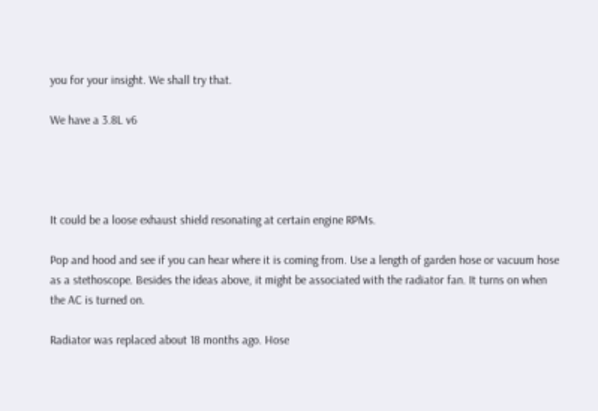you for your insight. We shall try that.

We have a 3.8L v6




It could be a loose exhaust shield resonating at certain engine RPMs.

Pop and hood and see if you can hear where it is coming from. Use a length of garden hose or vacuum hose as a stethoscope. Besides the ideas above, it might be associated with the radiator fan. It turns on when the AC is turned on.

Radiator was replaced about 18 months ago. Hose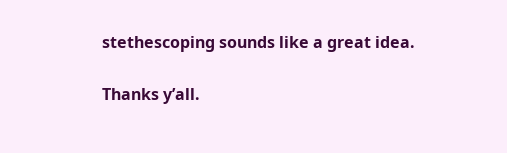stethescoping sounds like a great idea.

Thanks y’all.